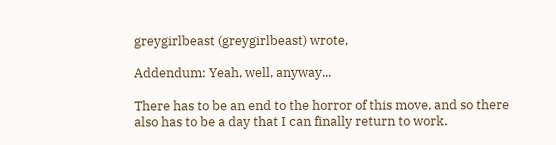greygirlbeast (greygirlbeast) wrote,

Addendum: Yeah, well, anyway...

There has to be an end to the horror of this move, and so there also has to be a day that I can finally return to work.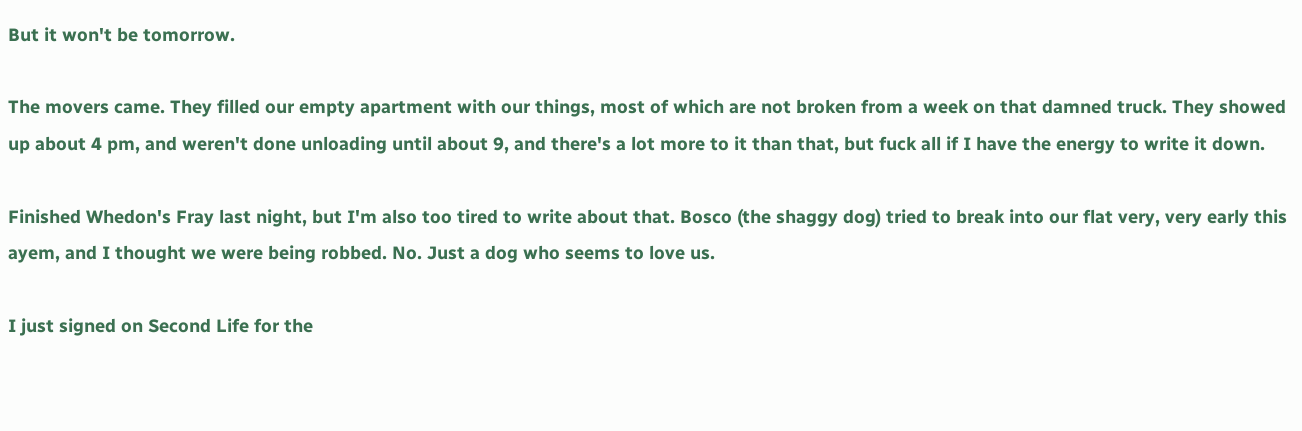But it won't be tomorrow.

The movers came. They filled our empty apartment with our things, most of which are not broken from a week on that damned truck. They showed up about 4 pm, and weren't done unloading until about 9, and there's a lot more to it than that, but fuck all if I have the energy to write it down.

Finished Whedon's Fray last night, but I'm also too tired to write about that. Bosco (the shaggy dog) tried to break into our flat very, very early this ayem, and I thought we were being robbed. No. Just a dog who seems to love us.

I just signed on Second Life for the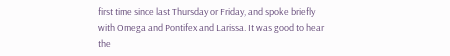first time since last Thursday or Friday, and spoke briefly with Omega and Pontifex and Larissa. It was good to hear the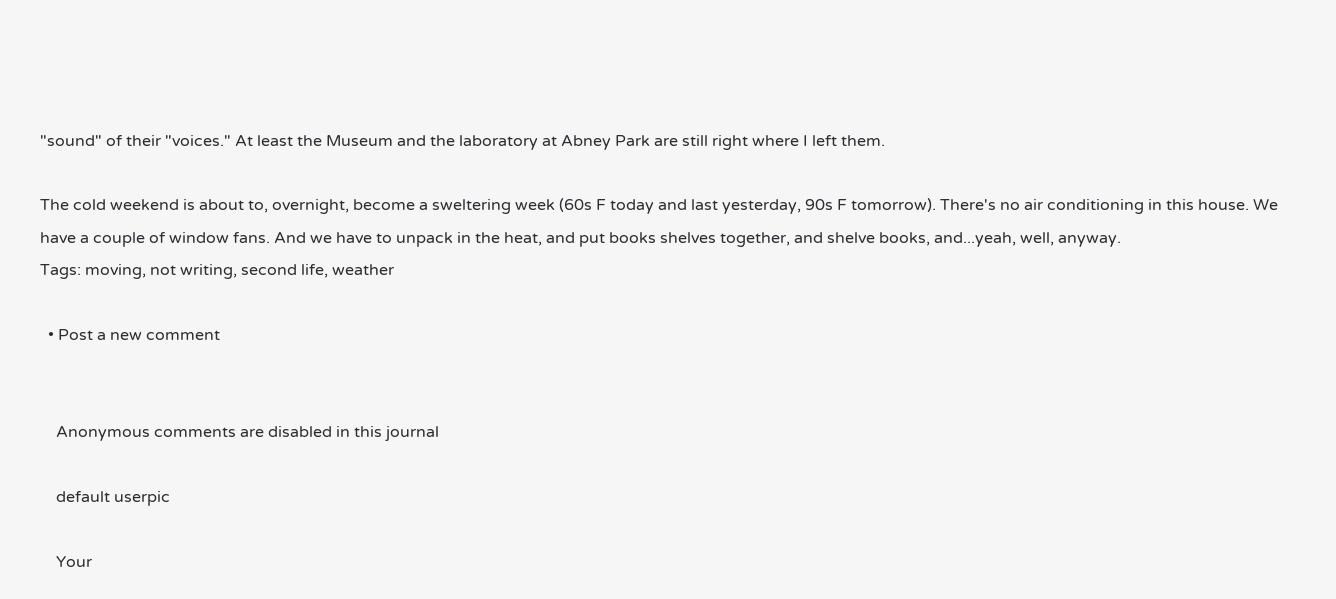"sound" of their "voices." At least the Museum and the laboratory at Abney Park are still right where I left them.

The cold weekend is about to, overnight, become a sweltering week (60s F today and last yesterday, 90s F tomorrow). There's no air conditioning in this house. We have a couple of window fans. And we have to unpack in the heat, and put books shelves together, and shelve books, and...yeah, well, anyway.
Tags: moving, not writing, second life, weather

  • Post a new comment


    Anonymous comments are disabled in this journal

    default userpic

    Your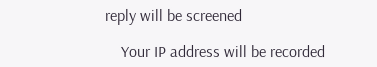reply will be screened

    Your IP address will be recorded